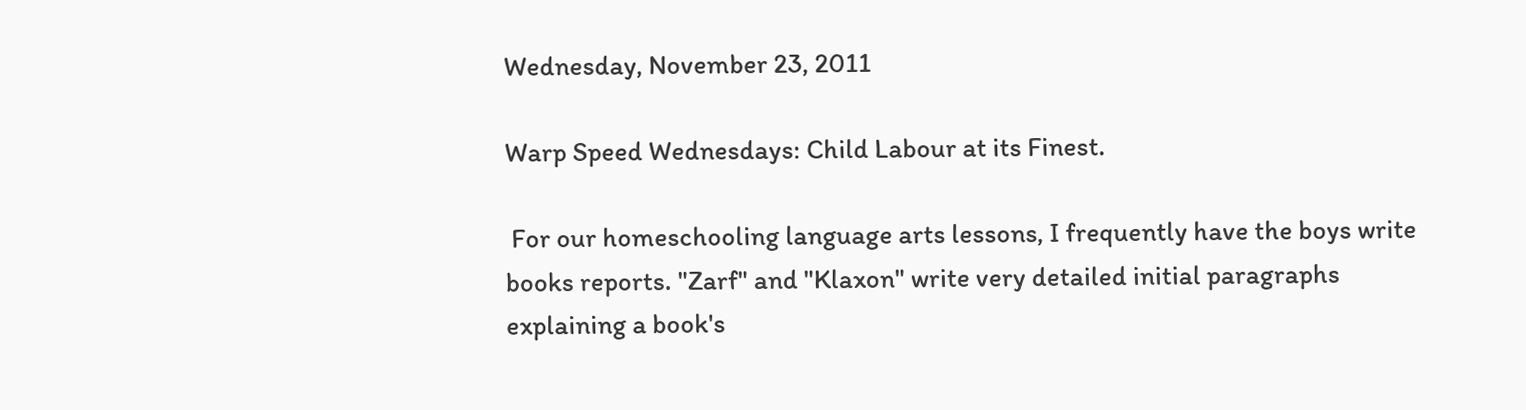Wednesday, November 23, 2011

Warp Speed Wednesdays: Child Labour at its Finest.

 For our homeschooling language arts lessons, I frequently have the boys write books reports. "Zarf" and "Klaxon" write very detailed initial paragraphs explaining a book's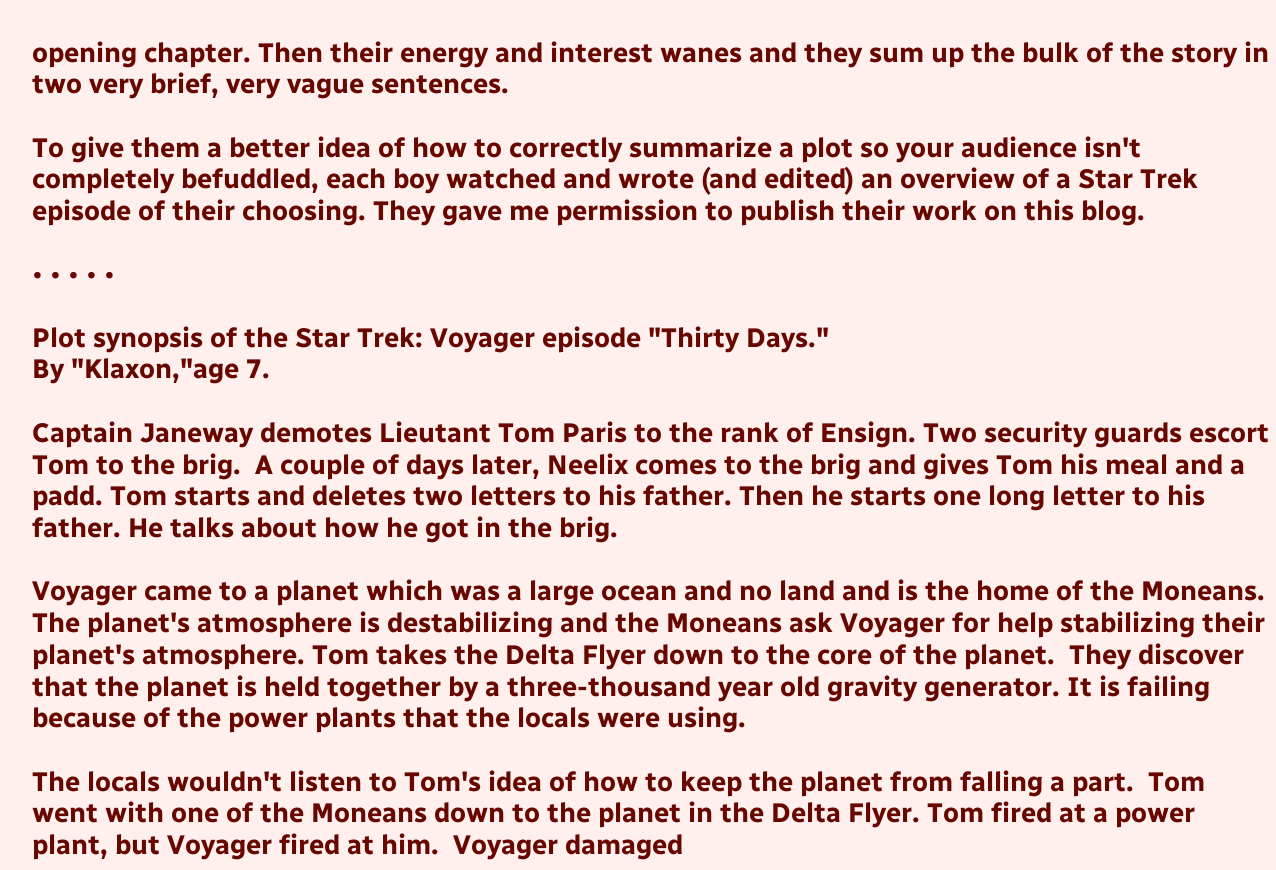opening chapter. Then their energy and interest wanes and they sum up the bulk of the story in two very brief, very vague sentences.

To give them a better idea of how to correctly summarize a plot so your audience isn't completely befuddled, each boy watched and wrote (and edited) an overview of a Star Trek episode of their choosing. They gave me permission to publish their work on this blog.

• • • • •

Plot synopsis of the Star Trek: Voyager episode "Thirty Days."
By "Klaxon,"age 7.

Captain Janeway demotes Lieutant Tom Paris to the rank of Ensign. Two security guards escort Tom to the brig.  A couple of days later, Neelix comes to the brig and gives Tom his meal and a padd. Tom starts and deletes two letters to his father. Then he starts one long letter to his father. He talks about how he got in the brig.

Voyager came to a planet which was a large ocean and no land and is the home of the Moneans. The planet's atmosphere is destabilizing and the Moneans ask Voyager for help stabilizing their planet's atmosphere. Tom takes the Delta Flyer down to the core of the planet.  They discover that the planet is held together by a three-thousand year old gravity generator. It is failing because of the power plants that the locals were using.

The locals wouldn't listen to Tom's idea of how to keep the planet from falling a part.  Tom went with one of the Moneans down to the planet in the Delta Flyer. Tom fired at a power plant, but Voyager fired at him.  Voyager damaged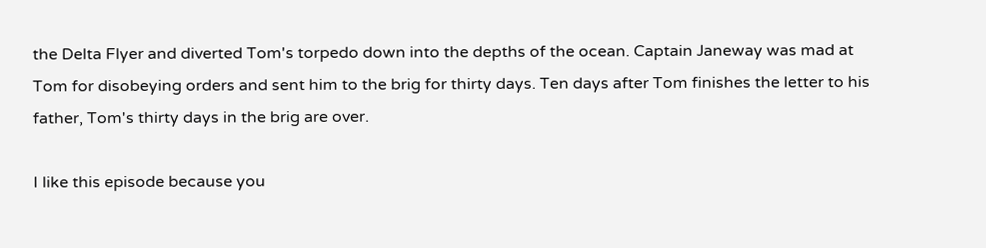the Delta Flyer and diverted Tom's torpedo down into the depths of the ocean. Captain Janeway was mad at Tom for disobeying orders and sent him to the brig for thirty days. Ten days after Tom finishes the letter to his father, Tom's thirty days in the brig are over.

I like this episode because you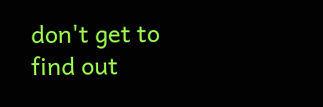don't get to find out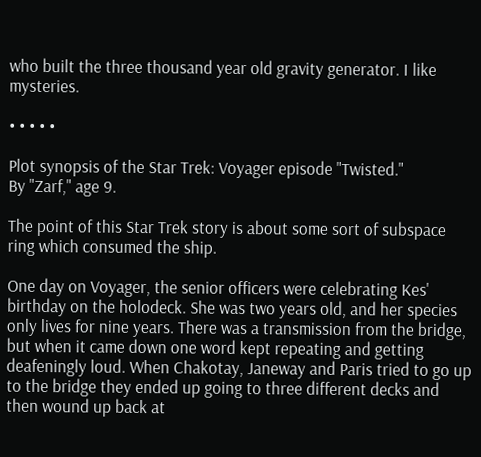who built the three thousand year old gravity generator. I like mysteries.

• • • • •

Plot synopsis of the Star Trek: Voyager episode "Twisted."
By "Zarf," age 9.

The point of this Star Trek story is about some sort of subspace ring which consumed the ship.

One day on Voyager, the senior officers were celebrating Kes' birthday on the holodeck. She was two years old, and her species only lives for nine years. There was a transmission from the bridge, but when it came down one word kept repeating and getting deafeningly loud. When Chakotay, Janeway and Paris tried to go up to the bridge they ended up going to three different decks and then wound up back at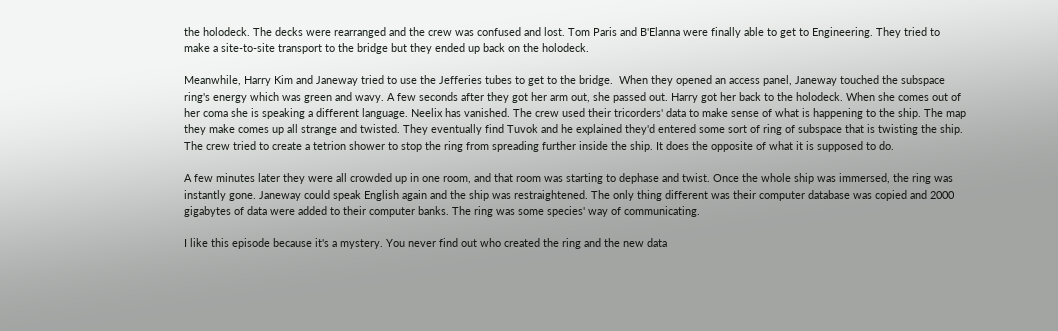the holodeck. The decks were rearranged and the crew was confused and lost. Tom Paris and B'Elanna were finally able to get to Engineering. They tried to make a site-to-site transport to the bridge but they ended up back on the holodeck.

Meanwhile, Harry Kim and Janeway tried to use the Jefferies tubes to get to the bridge.  When they opened an access panel, Janeway touched the subspace ring's energy which was green and wavy. A few seconds after they got her arm out, she passed out. Harry got her back to the holodeck. When she comes out of her coma she is speaking a different language. Neelix has vanished. The crew used their tricorders' data to make sense of what is happening to the ship. The map they make comes up all strange and twisted. They eventually find Tuvok and he explained they'd entered some sort of ring of subspace that is twisting the ship. The crew tried to create a tetrion shower to stop the ring from spreading further inside the ship. It does the opposite of what it is supposed to do.

A few minutes later they were all crowded up in one room, and that room was starting to dephase and twist. Once the whole ship was immersed, the ring was instantly gone. Janeway could speak English again and the ship was restraightened. The only thing different was their computer database was copied and 2000 gigabytes of data were added to their computer banks. The ring was some species' way of communicating.

I like this episode because it's a mystery. You never find out who created the ring and the new data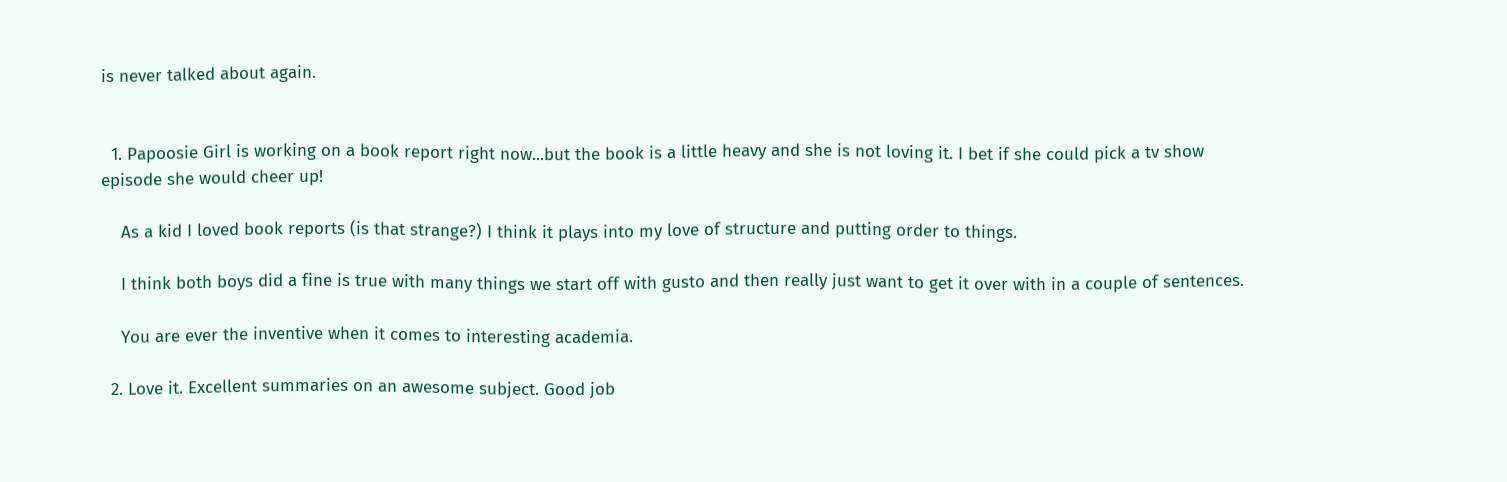is never talked about again.


  1. Papoosie Girl is working on a book report right now...but the book is a little heavy and she is not loving it. I bet if she could pick a tv show episode she would cheer up!

    As a kid I loved book reports (is that strange?) I think it plays into my love of structure and putting order to things.

    I think both boys did a fine is true with many things we start off with gusto and then really just want to get it over with in a couple of sentences.

    You are ever the inventive when it comes to interesting academia.

  2. Love it. Excellent summaries on an awesome subject. Good job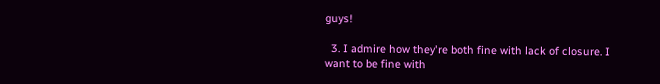guys!

  3. I admire how they're both fine with lack of closure. I want to be fine with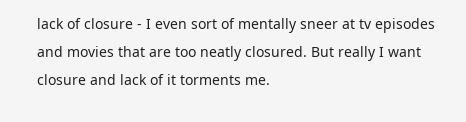lack of closure - I even sort of mentally sneer at tv episodes and movies that are too neatly closured. But really I want closure and lack of it torments me.